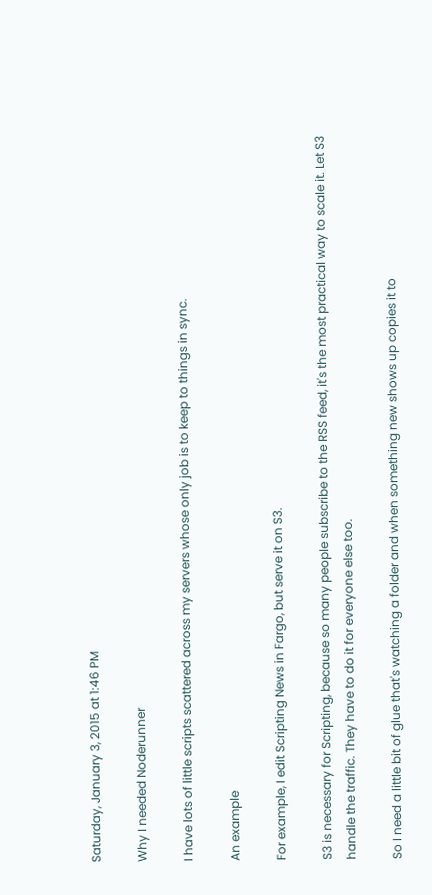Saturday, January 3, 2015 at 1:46 PM

Why I needed Noderunner

I have lots of little scripts scattered across my servers whose only job is to keep to things in sync.

An example

For example, I edit Scripting News in Fargo, but serve it on S3.

S3 is necessary for Scripting, because so many people subscribe to the RSS feed, it's the most practical way to scale it. Let S3 handle the traffic. They have to do it for everyone else too.

So I need a little bit of glue that's watching a folder and when something new shows up copies it to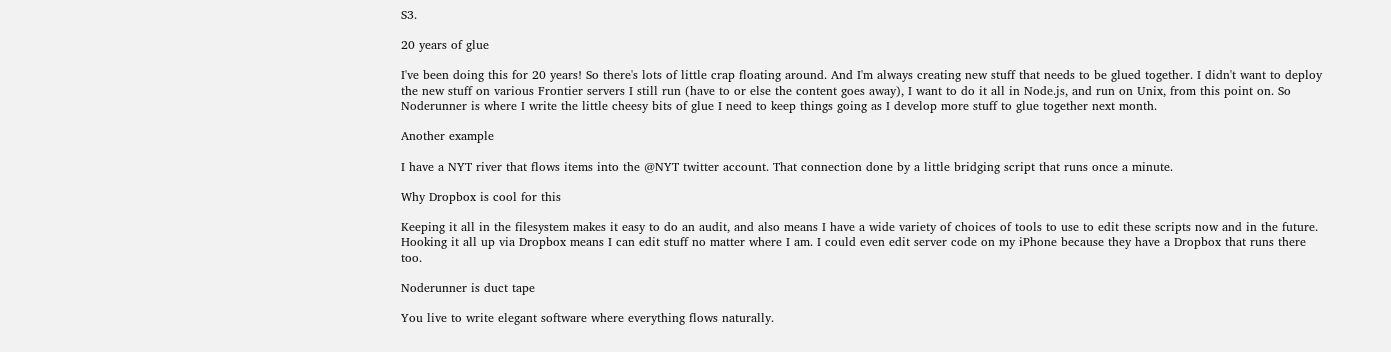S3.

20 years of glue

I've been doing this for 20 years! So there's lots of little crap floating around. And I'm always creating new stuff that needs to be glued together. I didn't want to deploy the new stuff on various Frontier servers I still run (have to or else the content goes away), I want to do it all in Node.js, and run on Unix, from this point on. So Noderunner is where I write the little cheesy bits of glue I need to keep things going as I develop more stuff to glue together next month.

Another example

I have a NYT river that flows items into the @NYT twitter account. That connection done by a little bridging script that runs once a minute.

Why Dropbox is cool for this

Keeping it all in the filesystem makes it easy to do an audit, and also means I have a wide variety of choices of tools to use to edit these scripts now and in the future. Hooking it all up via Dropbox means I can edit stuff no matter where I am. I could even edit server code on my iPhone because they have a Dropbox that runs there too.

Noderunner is duct tape

You live to write elegant software where everything flows naturally.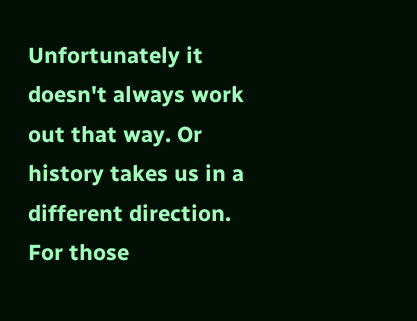Unfortunately it doesn't always work out that way. Or history takes us in a different direction. For those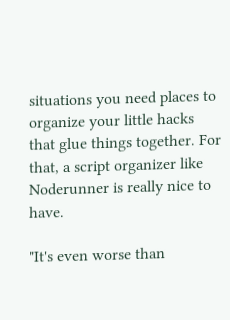situations you need places to organize your little hacks that glue things together. For that, a script organizer like Noderunner is really nice to have.

"It's even worse than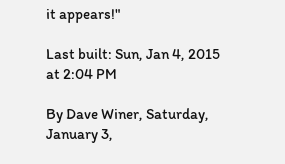it appears!"

Last built: Sun, Jan 4, 2015 at 2:04 PM

By Dave Winer, Saturday, January 3,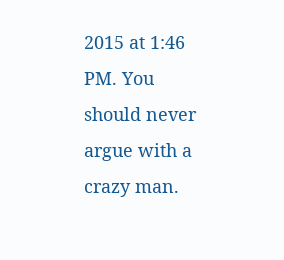2015 at 1:46 PM. You should never argue with a crazy man.